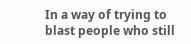In a way of trying to blast people who still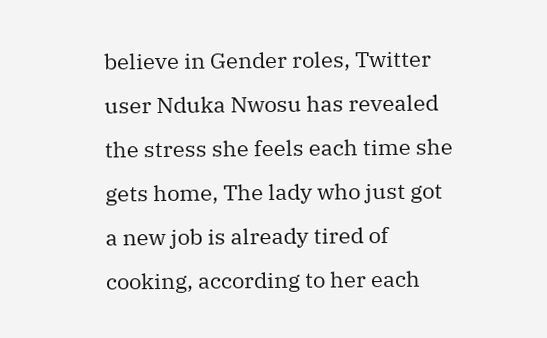believe in Gender roles, Twitter user Nduka Nwosu has revealed the stress she feels each time she gets home, The lady who just got a new job is already tired of cooking, according to her each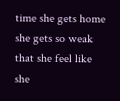time she gets home she gets so weak that she feel like she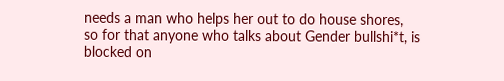needs a man who helps her out to do house shores, so for that anyone who talks about Gender bullshi*t, is blocked on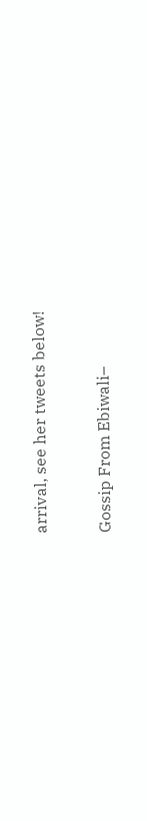arrival, see her tweets below!

Gossip From Ebiwali–